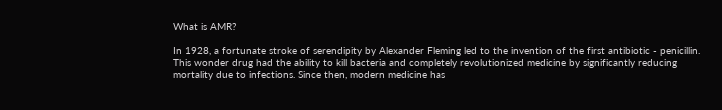What is AMR?

In 1928, a fortunate stroke of serendipity by Alexander Fleming led to the invention of the first antibiotic - penicillin. This wonder drug had the ability to kill bacteria and completely revolutionized medicine by significantly reducing mortality due to infections. Since then, modern medicine has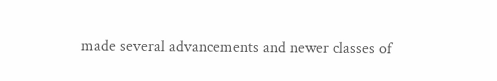made several advancements and newer classes of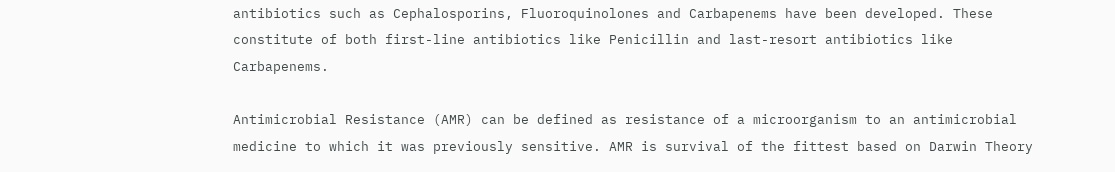antibiotics such as Cephalosporins, Fluoroquinolones and Carbapenems have been developed. These constitute of both first-line antibiotics like Penicillin and last-resort antibiotics like Carbapenems.

Antimicrobial Resistance (AMR) can be defined as resistance of a microorganism to an antimicrobial medicine to which it was previously sensitive. AMR is survival of the fittest based on Darwin Theory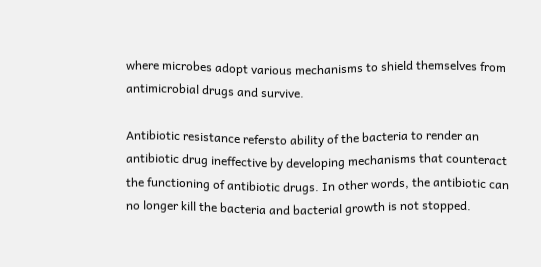where microbes adopt various mechanisms to shield themselves from antimicrobial drugs and survive.

Antibiotic resistance refersto ability of the bacteria to render an antibiotic drug ineffective by developing mechanisms that counteract the functioning of antibiotic drugs. In other words, the antibiotic can no longer kill the bacteria and bacterial growth is not stopped.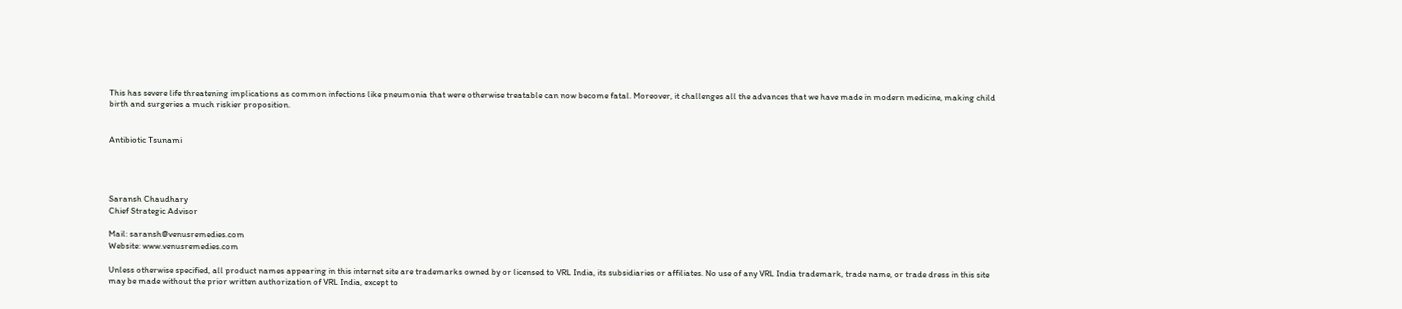This has severe life threatening implications as common infections like pneumonia that were otherwise treatable can now become fatal. Moreover, it challenges all the advances that we have made in modern medicine, making child birth and surgeries a much riskier proposition.


Antibiotic Tsunami




Saransh Chaudhary
Chief Strategic Advisor

Mail: saransh@venusremedies.com
Website: www.venusremedies.com

Unless otherwise specified, all product names appearing in this internet site are trademarks owned by or licensed to VRL India, its subsidiaries or affiliates. No use of any VRL India trademark, trade name, or trade dress in this site may be made without the prior written authorization of VRL India, except to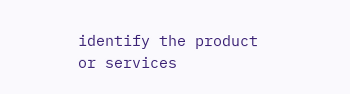identify the product or services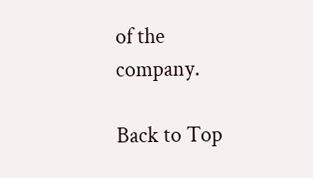of the company.

Back to Top